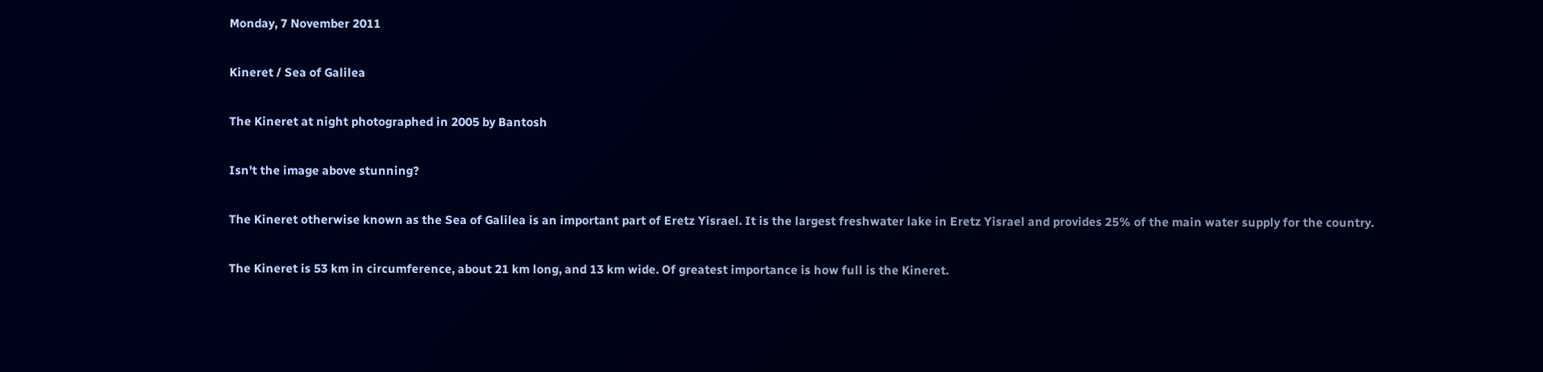Monday, 7 November 2011

Kineret / Sea of Galilea

The Kineret at night photographed in 2005 by Bantosh

Isn't the image above stunning?

The Kineret otherwise known as the Sea of Galilea is an important part of Eretz Yisrael. It is the largest freshwater lake in Eretz Yisrael and provides 25% of the main water supply for the country.

The Kineret is 53 km in circumference, about 21 km long, and 13 km wide. Of greatest importance is how full is the Kineret.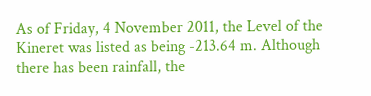As of Friday, 4 November 2011, the Level of the Kineret was listed as being -213.64 m. Although there has been rainfall, the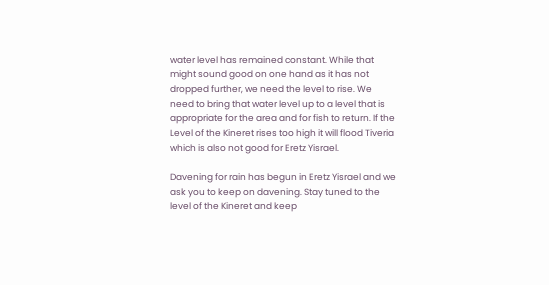water level has remained constant. While that might sound good on one hand as it has not dropped further, we need the level to rise. We need to bring that water level up to a level that is appropriate for the area and for fish to return. If the Level of the Kineret rises too high it will flood Tiveria which is also not good for Eretz Yisrael.

Davening for rain has begun in Eretz Yisrael and we ask you to keep on davening. Stay tuned to the level of the Kineret and keep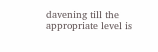davening till the appropriate level is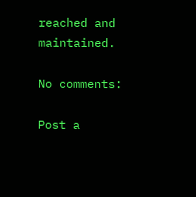reached and maintained.

No comments:

Post a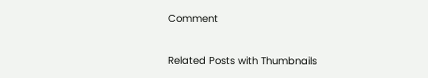Comment


Related Posts with Thumbnails